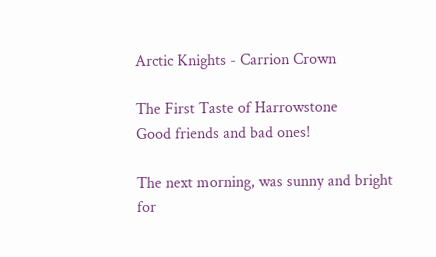Arctic Knights - Carrion Crown

The First Taste of Harrowstone
Good friends and bad ones!

The next morning, was sunny and bright for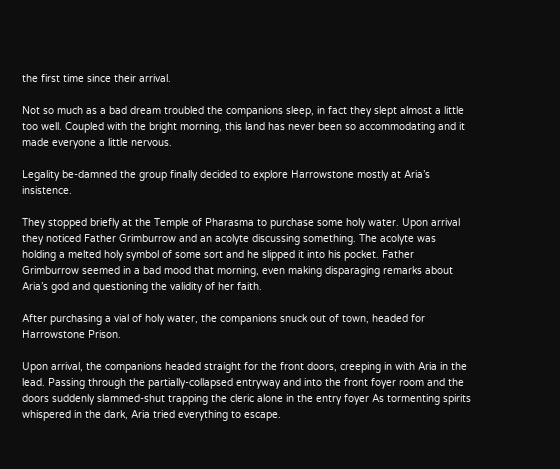the first time since their arrival.

Not so much as a bad dream troubled the companions sleep, in fact they slept almost a little too well. Coupled with the bright morning, this land has never been so accommodating and it made everyone a little nervous.

Legality be-damned the group finally decided to explore Harrowstone mostly at Aria’s insistence.

They stopped briefly at the Temple of Pharasma to purchase some holy water. Upon arrival they noticed Father Grimburrow and an acolyte discussing something. The acolyte was holding a melted holy symbol of some sort and he slipped it into his pocket. Father Grimburrow seemed in a bad mood that morning, even making disparaging remarks about Aria’s god and questioning the validity of her faith.

After purchasing a vial of holy water, the companions snuck out of town, headed for Harrowstone Prison.

Upon arrival, the companions headed straight for the front doors, creeping in with Aria in the lead. Passing through the partially-collapsed entryway and into the front foyer room and the doors suddenly slammed-shut trapping the cleric alone in the entry foyer As tormenting spirits whispered in the dark, Aria tried everything to escape.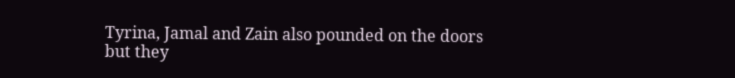Tyrina, Jamal and Zain also pounded on the doors but they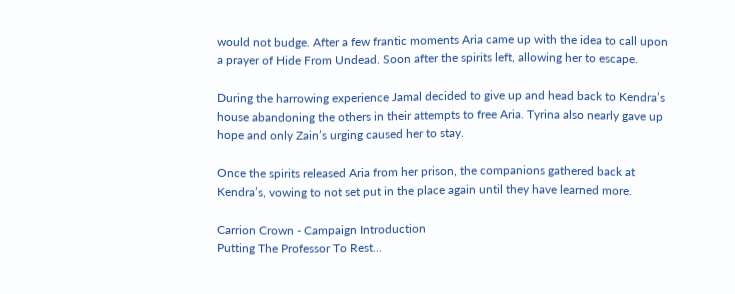would not budge. After a few frantic moments Aria came up with the idea to call upon a prayer of Hide From Undead. Soon after the spirits left, allowing her to escape.

During the harrowing experience Jamal decided to give up and head back to Kendra’s house abandoning the others in their attempts to free Aria. Tyrina also nearly gave up hope and only Zain’s urging caused her to stay.

Once the spirits released Aria from her prison, the companions gathered back at Kendra’s, vowing to not set put in the place again until they have learned more.

Carrion Crown - Campaign Introduction
Putting The Professor To Rest...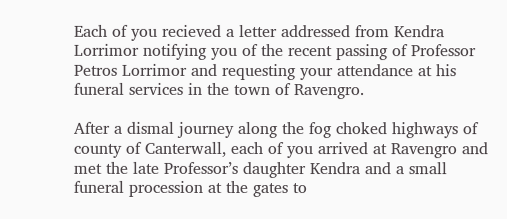Each of you recieved a letter addressed from Kendra Lorrimor notifying you of the recent passing of Professor Petros Lorrimor and requesting your attendance at his funeral services in the town of Ravengro.

After a dismal journey along the fog choked highways of county of Canterwall, each of you arrived at Ravengro and met the late Professor’s daughter Kendra and a small funeral procession at the gates to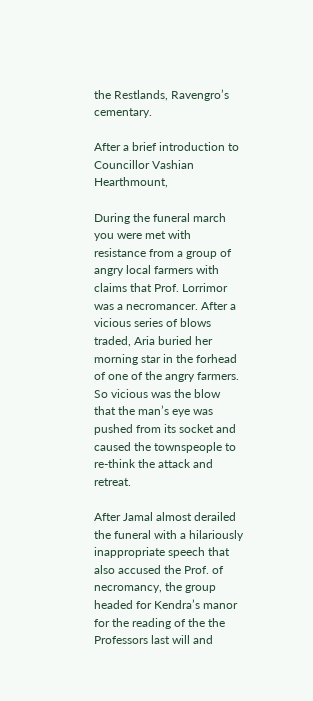the Restlands, Ravengro’s cementary.

After a brief introduction to Councillor Vashian Hearthmount,

During the funeral march you were met with resistance from a group of angry local farmers with claims that Prof. Lorrimor was a necromancer. After a vicious series of blows traded, Aria buried her morning star in the forhead of one of the angry farmers. So vicious was the blow that the man’s eye was pushed from its socket and caused the townspeople to re-think the attack and retreat.

After Jamal almost derailed the funeral with a hilariously inappropriate speech that also accused the Prof. of necromancy, the group headed for Kendra’s manor for the reading of the the Professors last will and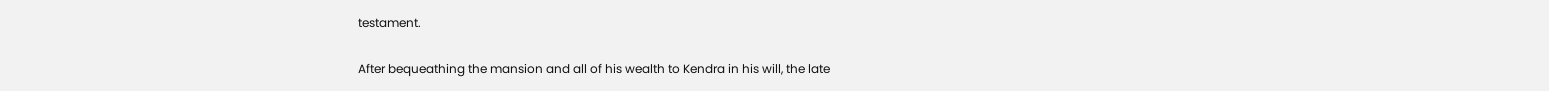testament.

After bequeathing the mansion and all of his wealth to Kendra in his will, the late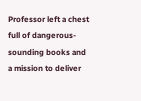Professor left a chest full of dangerous-sounding books and a mission to deliver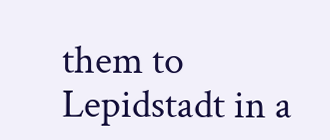them to Lepidstadt in a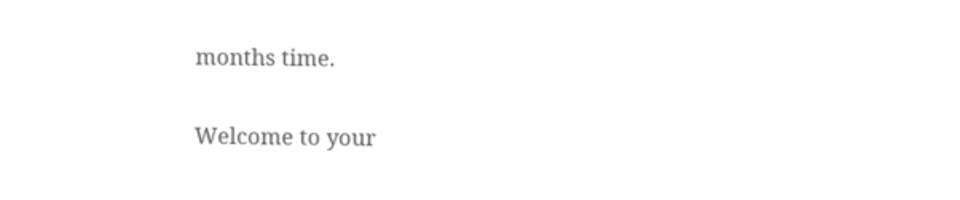months time.

Welcome to your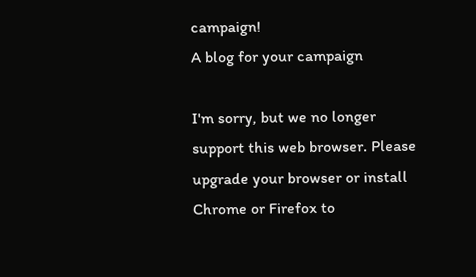campaign!
A blog for your campaign

I'm sorry, but we no longer support this web browser. Please upgrade your browser or install Chrome or Firefox to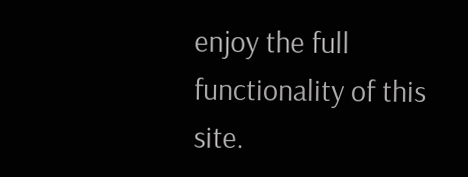enjoy the full functionality of this site.